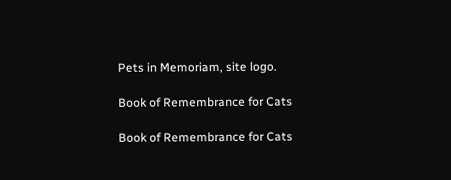Pets in Memoriam, site logo.

Book of Remembrance for Cats

Book of Remembrance for Cats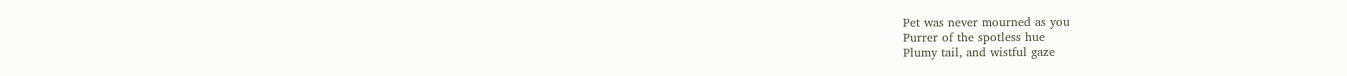Pet was never mourned as you
Purrer of the spotless hue
Plumy tail, and wistful gaze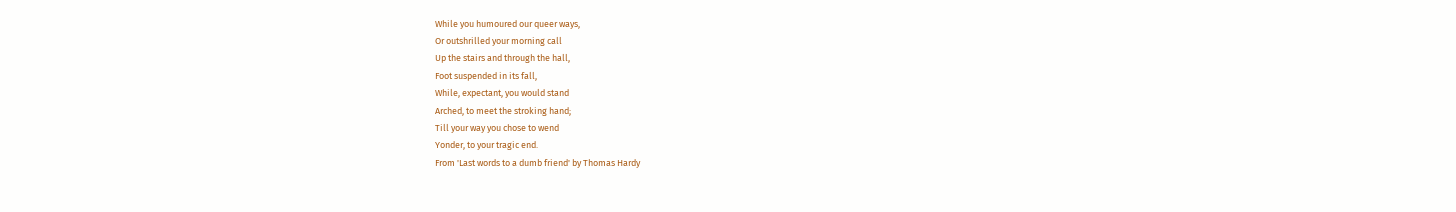While you humoured our queer ways,
Or outshrilled your morning call
Up the stairs and through the hall,
Foot suspended in its fall,
While, expectant, you would stand
Arched, to meet the stroking hand;
Till your way you chose to wend
Yonder, to your tragic end.
From 'Last words to a dumb friend' by Thomas Hardy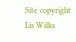Site copyright Lis Wilks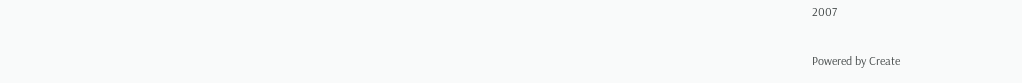2007

Powered by Create